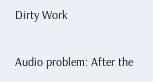Dirty Work

Audio problem: After the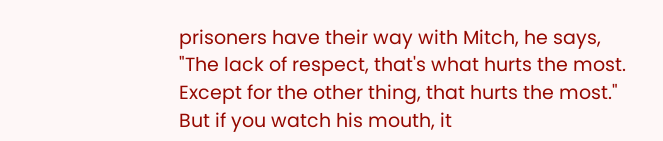prisoners have their way with Mitch, he says, "The lack of respect, that's what hurts the most. Except for the other thing, that hurts the most." But if you watch his mouth, it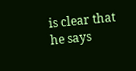is clear that he says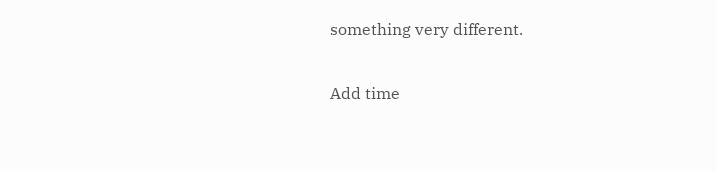something very different.

Add time